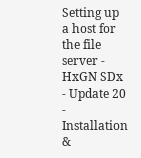Setting up a host for the file server - HxGN SDx - Update 20 - Installation &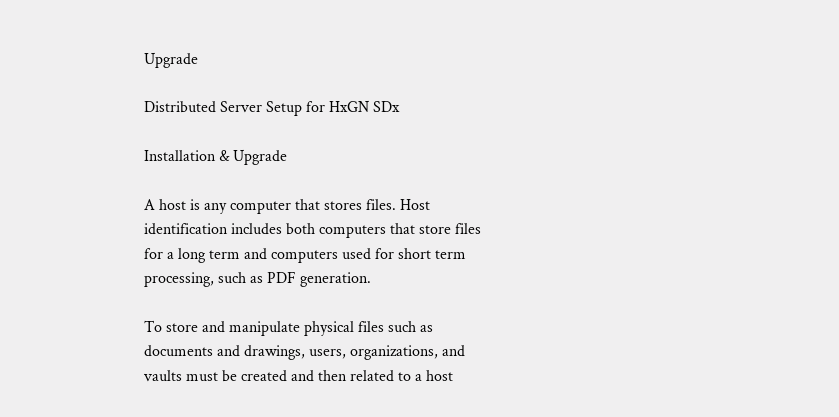Upgrade

Distributed Server Setup for HxGN SDx

Installation & Upgrade

A host is any computer that stores files. Host identification includes both computers that store files for a long term and computers used for short term processing, such as PDF generation.

To store and manipulate physical files such as documents and drawings, users, organizations, and vaults must be created and then related to a host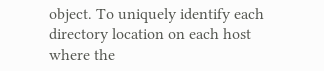object. To uniquely identify each directory location on each host where the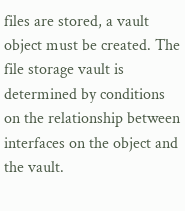files are stored, a vault object must be created. The file storage vault is determined by conditions on the relationship between interfaces on the object and the vault.